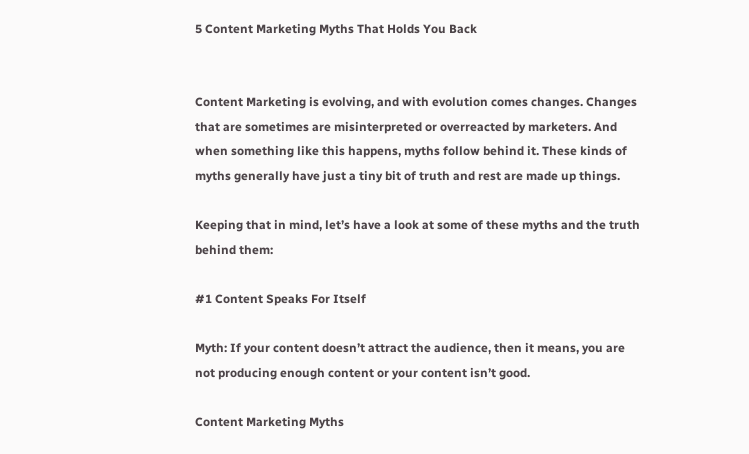5 Content Marketing Myths That Holds You Back


Content Marketing is evolving, and with evolution comes changes. Changes that are sometimes are misinterpreted or overreacted by marketers. And when something like this happens, myths follow behind it. These kinds of myths generally have just a tiny bit of truth and rest are made up things.

Keeping that in mind, let’s have a look at some of these myths and the truth behind them:

#1 Content Speaks For Itself

Myth: If your content doesn’t attract the audience, then it means, you are not producing enough content or your content isn’t good.

Content Marketing Myths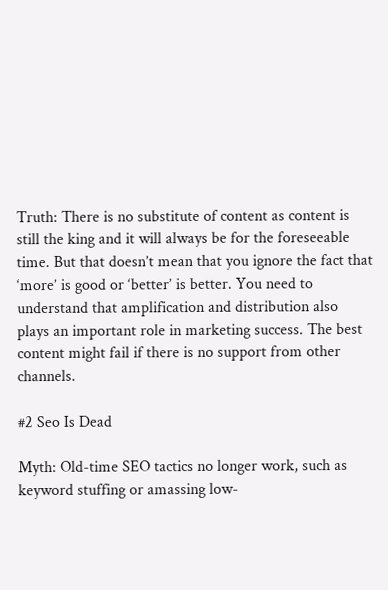Truth: There is no substitute of content as content is still the king and it will always be for the foreseeable time. But that doesn’t mean that you ignore the fact that ‘more’ is good or ‘better’ is better. You need to understand that amplification and distribution also plays an important role in marketing success. The best content might fail if there is no support from other channels.

#2 Seo Is Dead

Myth: Old-time SEO tactics no longer work, such as keyword stuffing or amassing low-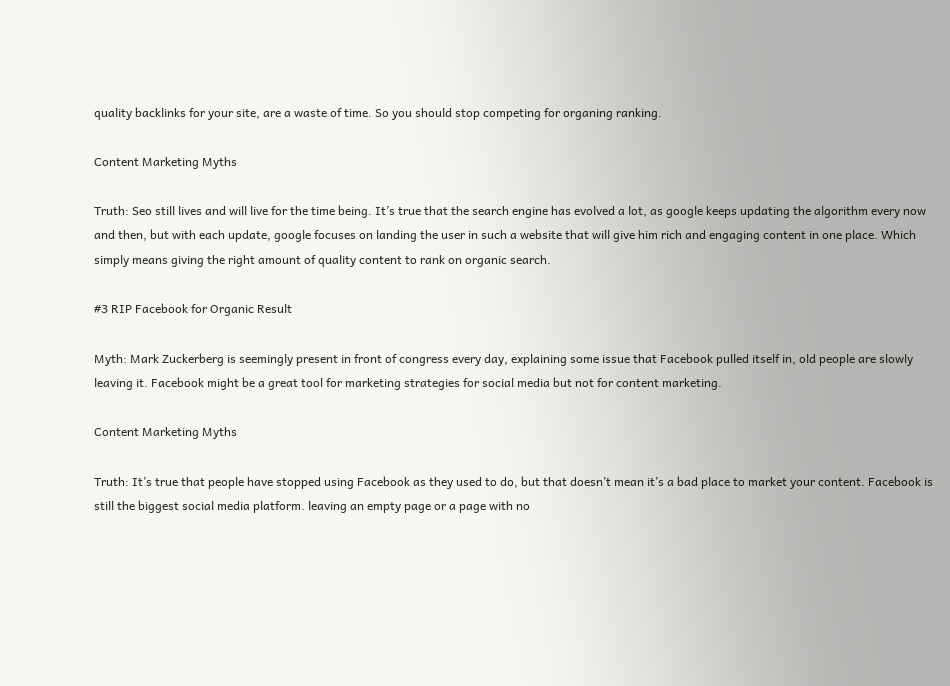quality backlinks for your site, are a waste of time. So you should stop competing for organing ranking.

Content Marketing Myths

Truth: Seo still lives and will live for the time being. It’s true that the search engine has evolved a lot, as google keeps updating the algorithm every now and then, but with each update, google focuses on landing the user in such a website that will give him rich and engaging content in one place. Which simply means giving the right amount of quality content to rank on organic search.

#3 RIP Facebook for Organic Result

Myth: Mark Zuckerberg is seemingly present in front of congress every day, explaining some issue that Facebook pulled itself in, old people are slowly leaving it. Facebook might be a great tool for marketing strategies for social media but not for content marketing.

Content Marketing Myths

Truth: It’s true that people have stopped using Facebook as they used to do, but that doesn’t mean it’s a bad place to market your content. Facebook is still the biggest social media platform. leaving an empty page or a page with no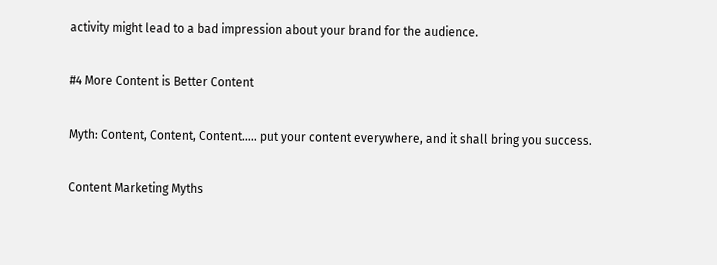activity might lead to a bad impression about your brand for the audience.

#4 More Content is Better Content

Myth: Content, Content, Content….. put your content everywhere, and it shall bring you success.

Content Marketing Myths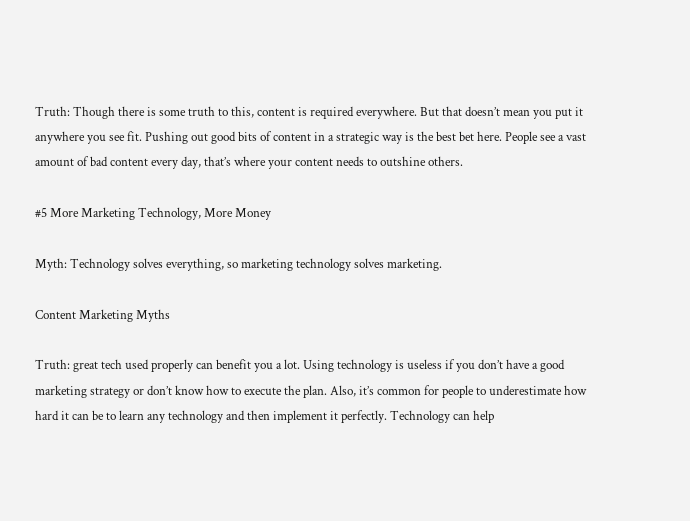Truth: Though there is some truth to this, content is required everywhere. But that doesn’t mean you put it anywhere you see fit. Pushing out good bits of content in a strategic way is the best bet here. People see a vast amount of bad content every day, that’s where your content needs to outshine others.

#5 More Marketing Technology, More Money

Myth: Technology solves everything, so marketing technology solves marketing.

Content Marketing Myths

Truth: great tech used properly can benefit you a lot. Using technology is useless if you don’t have a good marketing strategy or don’t know how to execute the plan. Also, it’s common for people to underestimate how hard it can be to learn any technology and then implement it perfectly. Technology can help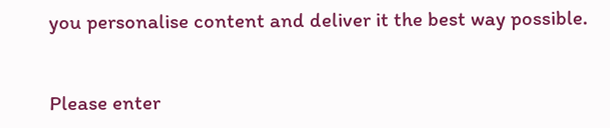you personalise content and deliver it the best way possible.


Please enter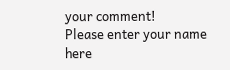your comment!
Please enter your name here